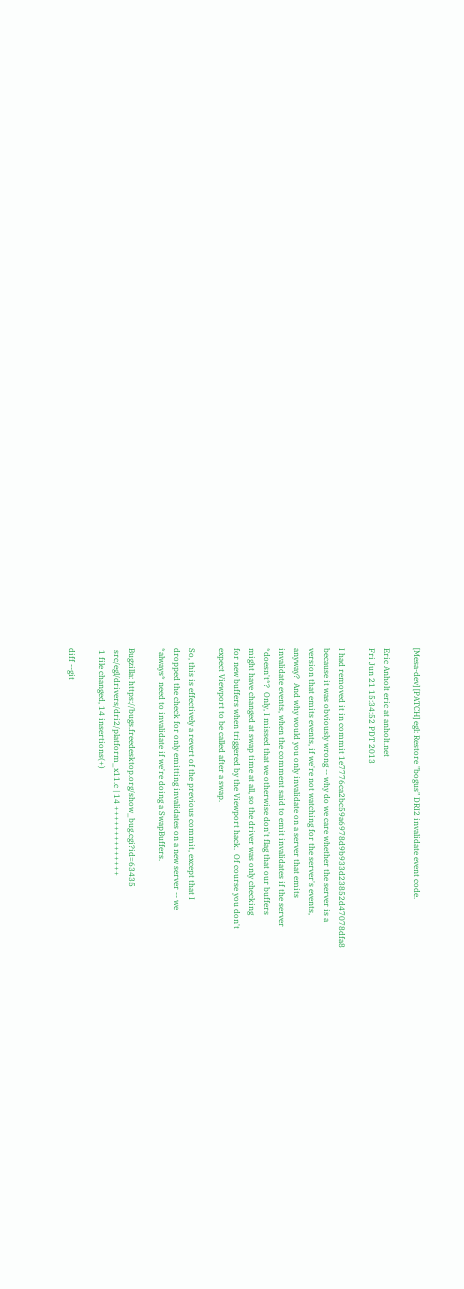[Mesa-dev] [PATCH] egl: Restore "bogus" DRI2 invalidate event code.

Eric Anholt eric at anholt.net
Fri Jun 21 15:34:52 PDT 2013

I had removed it in commit 1e7776ca2bc59a6978d9b933d23852d47078dfa8
because it was obviously wrong -- why do we care whether the server is a
version that emits events, if we're not watching for the server's events,
anyway?  And why would you only invalidate on a server that emits
invalidate events, when the comment said to emit invalidates if the server
*doesn't*?  Only, I missed that we otherwise don't flag that our buffers
might have changed at swap time at all, so the driver was only checking
for new buffers when triggered by the Viewport hack.  Of course you don't
expect Viewport to be called after a swap.

So, this is effectively a revert of the previous commit, except that I
dropped the check for only emitting invalidates on a new server -- we
*always* need to invalidate if we're doing a SwapBuffers.

Bugzilla: https://bugs.freedesktop.org/show_bug.cgi?id=63435
 src/egl/drivers/dri2/platform_x11.c | 14 ++++++++++++++
 1 file changed, 14 insertions(+)

diff --git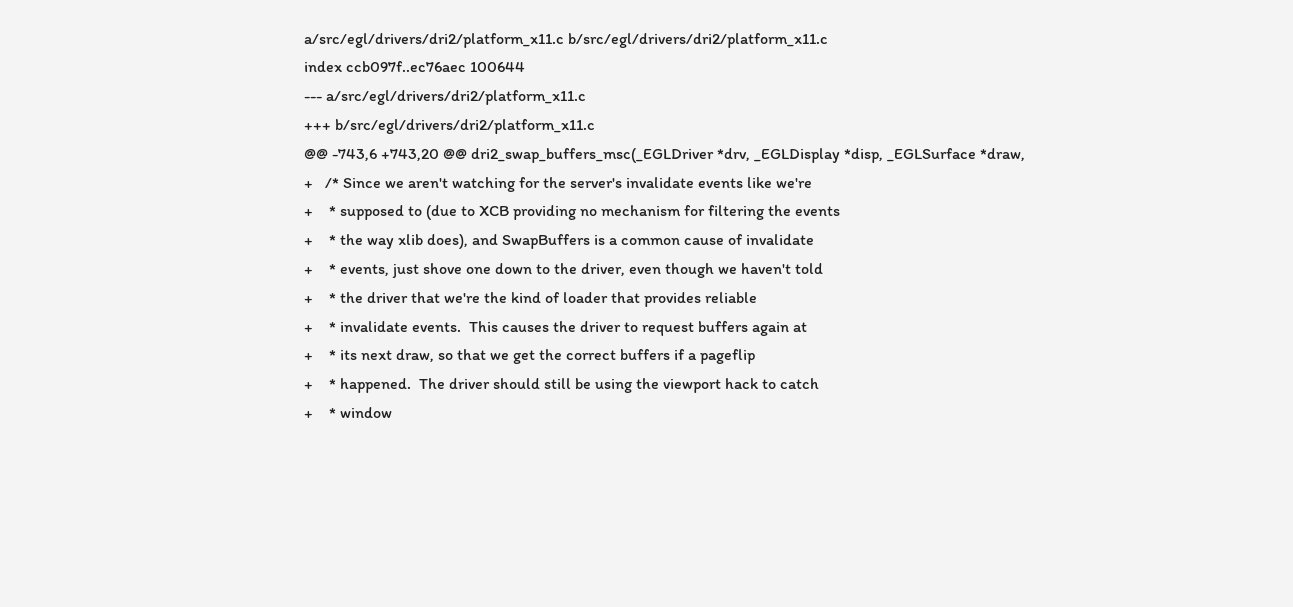a/src/egl/drivers/dri2/platform_x11.c b/src/egl/drivers/dri2/platform_x11.c
index ccb097f..ec76aec 100644
--- a/src/egl/drivers/dri2/platform_x11.c
+++ b/src/egl/drivers/dri2/platform_x11.c
@@ -743,6 +743,20 @@ dri2_swap_buffers_msc(_EGLDriver *drv, _EGLDisplay *disp, _EGLSurface *draw,
+   /* Since we aren't watching for the server's invalidate events like we're
+    * supposed to (due to XCB providing no mechanism for filtering the events
+    * the way xlib does), and SwapBuffers is a common cause of invalidate
+    * events, just shove one down to the driver, even though we haven't told
+    * the driver that we're the kind of loader that provides reliable
+    * invalidate events.  This causes the driver to request buffers again at
+    * its next draw, so that we get the correct buffers if a pageflip
+    * happened.  The driver should still be using the viewport hack to catch
+    * window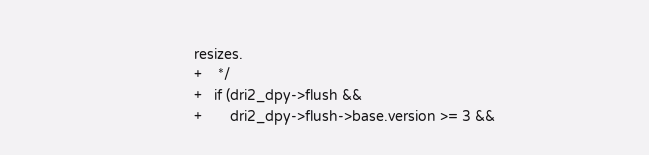resizes.
+    */
+   if (dri2_dpy->flush &&
+       dri2_dpy->flush->base.version >= 3 &&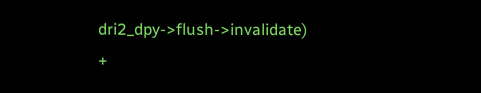dri2_dpy->flush->invalidate)
+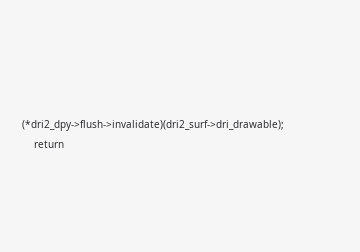(*dri2_dpy->flush->invalidate)(dri2_surf->dri_drawable);
    return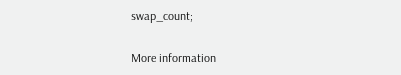swap_count;

More information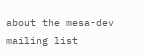about the mesa-dev mailing list